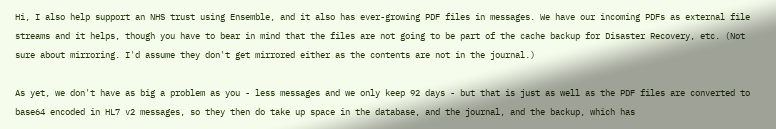Hi, I also help support an NHS trust using Ensemble, and it also has ever-growing PDF files in messages. We have our incoming PDFs as external file streams and it helps, though you have to bear in mind that the files are not going to be part of the cache backup for Disaster Recovery, etc. (Not sure about mirroring. I'd assume they don't get mirrored either as the contents are not in the journal.)

As yet, we don't have as big a problem as you - less messages and we only keep 92 days - but that is just as well as the PDF files are converted to base64 encoded in HL7 v2 messages, so they then do take up space in the database, and the journal, and the backup, which has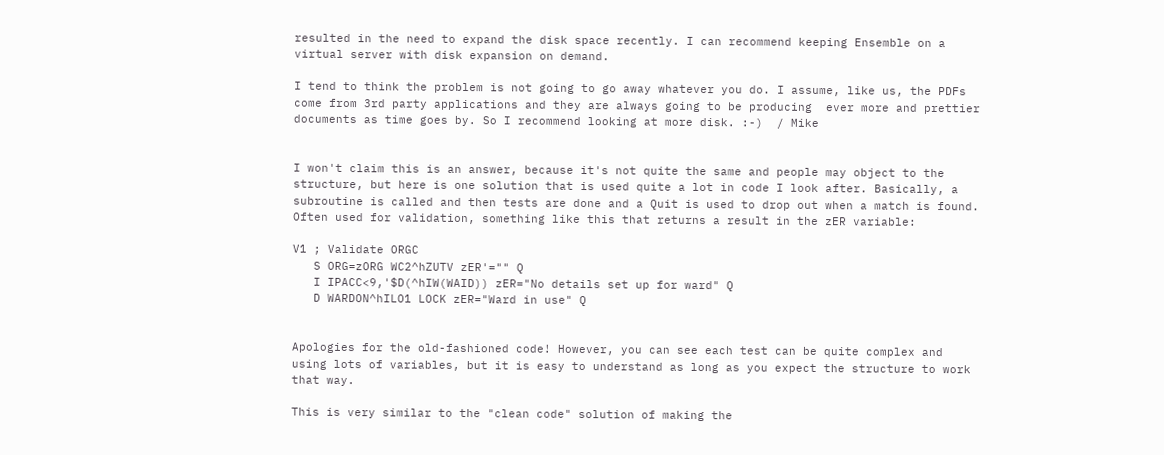resulted in the need to expand the disk space recently. I can recommend keeping Ensemble on a virtual server with disk expansion on demand.

I tend to think the problem is not going to go away whatever you do. I assume, like us, the PDFs come from 3rd party applications and they are always going to be producing  ever more and prettier documents as time goes by. So I recommend looking at more disk. :-)  / Mike


I won't claim this is an answer, because it's not quite the same and people may object to the structure, but here is one solution that is used quite a lot in code I look after. Basically, a subroutine is called and then tests are done and a Quit is used to drop out when a match is found. Often used for validation, something like this that returns a result in the zER variable:

V1 ; Validate ORGC
   S ORG=zORG WC2^hZUTV zER'="" Q
   I IPACC<9,'$D(^hIW(WAID)) zER="No details set up for ward" Q
   D WARDON^hILO1 LOCK zER="Ward in use" Q


Apologies for the old-fashioned code! However, you can see each test can be quite complex and using lots of variables, but it is easy to understand as long as you expect the structure to work that way.

This is very similar to the "clean code" solution of making the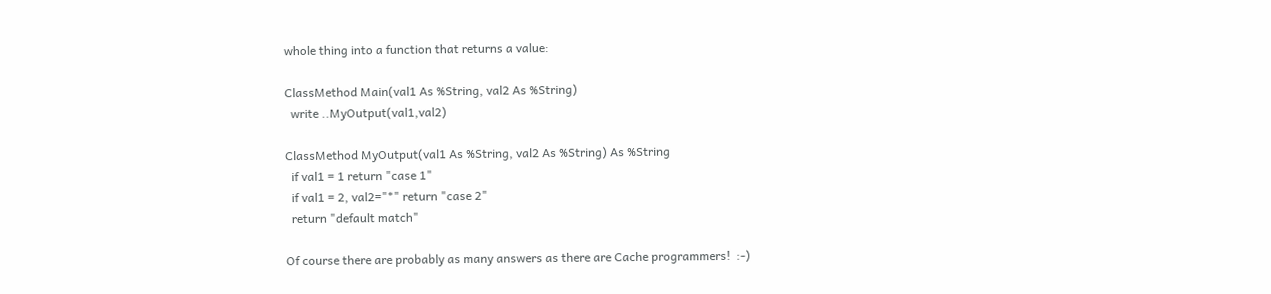whole thing into a function that returns a value:

ClassMethod Main(val1 As %String, val2 As %String)
  write ..MyOutput(val1,val2)

ClassMethod MyOutput(val1 As %String, val2 As %String) As %String
  if val1 = 1 return "case 1"
  if val1 = 2, val2="*" return "case 2"
  return "default match"

Of course there are probably as many answers as there are Cache programmers!  :-)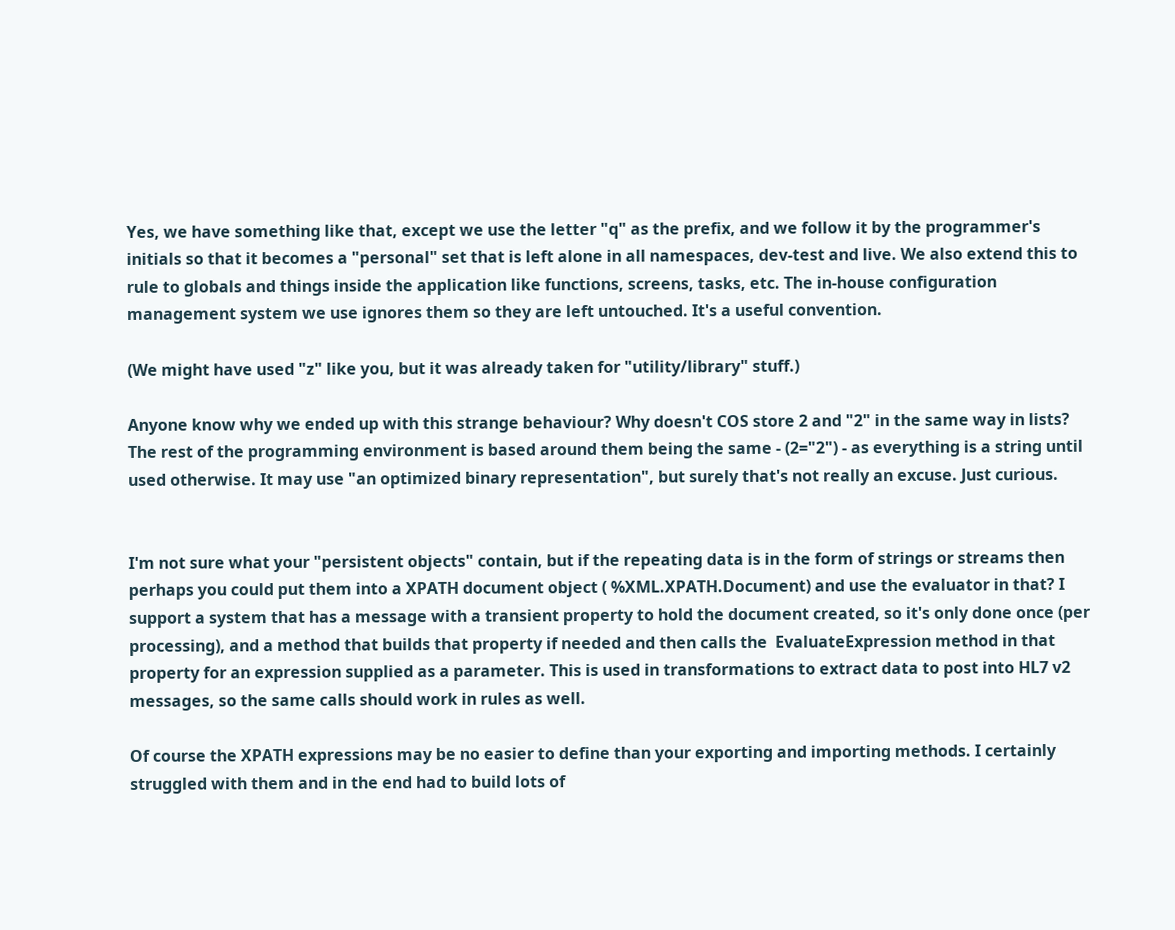Yes, we have something like that, except we use the letter "q" as the prefix, and we follow it by the programmer's initials so that it becomes a "personal" set that is left alone in all namespaces, dev-test and live. We also extend this to rule to globals and things inside the application like functions, screens, tasks, etc. The in-house configuration management system we use ignores them so they are left untouched. It's a useful convention.

(We might have used "z" like you, but it was already taken for "utility/library" stuff.)

Anyone know why we ended up with this strange behaviour? Why doesn't COS store 2 and "2" in the same way in lists? The rest of the programming environment is based around them being the same - (2="2") - as everything is a string until used otherwise. It may use "an optimized binary representation", but surely that's not really an excuse. Just curious.


I'm not sure what your "persistent objects" contain, but if the repeating data is in the form of strings or streams then perhaps you could put them into a XPATH document object ( %XML.XPATH.Document) and use the evaluator in that? I support a system that has a message with a transient property to hold the document created, so it's only done once (per processing), and a method that builds that property if needed and then calls the  EvaluateExpression method in that property for an expression supplied as a parameter. This is used in transformations to extract data to post into HL7 v2 messages, so the same calls should work in rules as well.

Of course the XPATH expressions may be no easier to define than your exporting and importing methods. I certainly struggled with them and in the end had to build lots of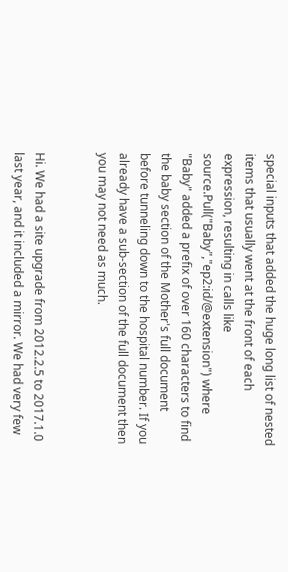special inputs that added the huge long list of nested items that usually went at the front of each expression, resulting in calls like source.Pull("Baby","ep2:id/@extension") where "Baby" added a prefix of over 160 characters to find the baby section of the Mother's full document before tunneling down to the hospital number. If you already have a sub-section of the full document then you may not need as much.


Hi. We had a site upgrade from 2012.2.5 to 2017.1.0 last year, and it included a mirror. We had very few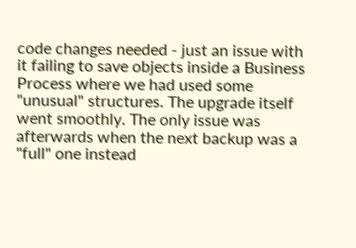code changes needed - just an issue with it failing to save objects inside a Business Process where we had used some "unusual" structures. The upgrade itself went smoothly. The only issue was afterwards when the next backup was a "full" one instead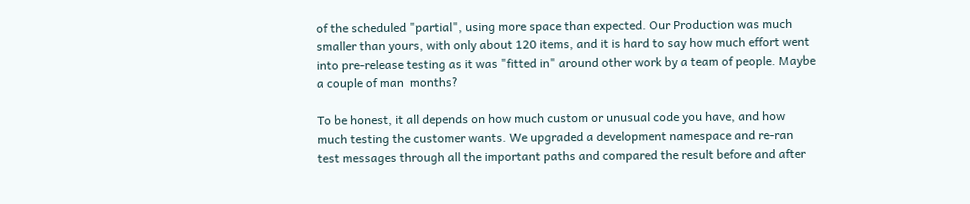of the scheduled "partial", using more space than expected. Our Production was much smaller than yours, with only about 120 items, and it is hard to say how much effort went into pre-release testing as it was "fitted in" around other work by a team of people. Maybe a couple of man  months?

To be honest, it all depends on how much custom or unusual code you have, and how much testing the customer wants. We upgraded a development namespace and re-ran test messages through all the important paths and compared the result before and after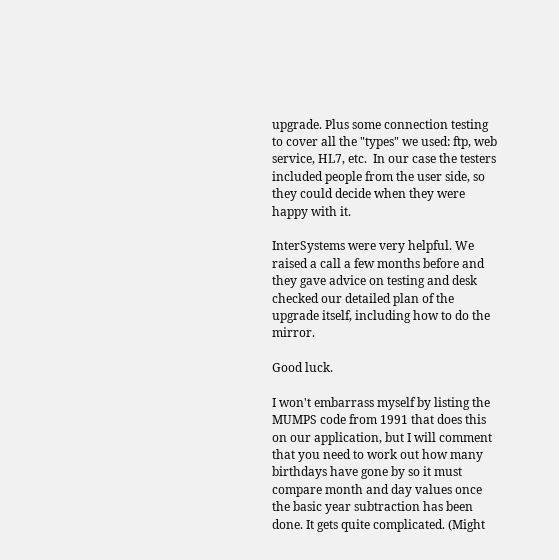upgrade. Plus some connection testing to cover all the "types" we used: ftp, web service, HL7, etc.  In our case the testers included people from the user side, so they could decide when they were happy with it.

InterSystems were very helpful. We raised a call a few months before and they gave advice on testing and desk checked our detailed plan of the upgrade itself, including how to do the mirror.

Good luck.

I won't embarrass myself by listing the MUMPS code from 1991 that does this on our application, but I will comment that you need to work out how many birthdays have gone by so it must compare month and day values once the basic year subtraction has been done. It gets quite complicated. (Might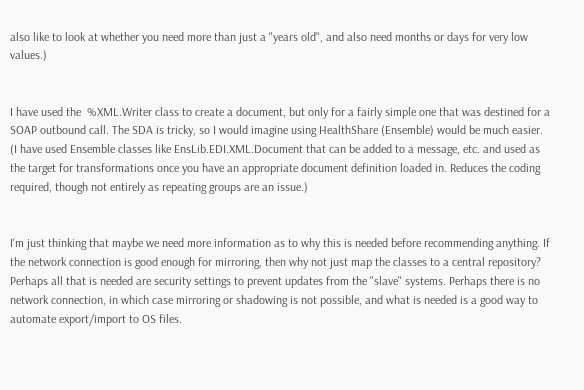also like to look at whether you need more than just a "years old", and also need months or days for very low values.)


I have used the  %XML.Writer class to create a document, but only for a fairly simple one that was destined for a SOAP outbound call. The SDA is tricky, so I would imagine using HealthShare (Ensemble) would be much easier. (I have used Ensemble classes like EnsLib.EDI.XML.Document that can be added to a message, etc. and used as the target for transformations once you have an appropriate document definition loaded in. Reduces the coding required, though not entirely as repeating groups are an issue.)


I'm just thinking that maybe we need more information as to why this is needed before recommending anything. If the network connection is good enough for mirroring, then why not just map the classes to a central repository? Perhaps all that is needed are security settings to prevent updates from the "slave" systems. Perhaps there is no network connection, in which case mirroring or shadowing is not possible, and what is needed is a good way to automate export/import to OS files.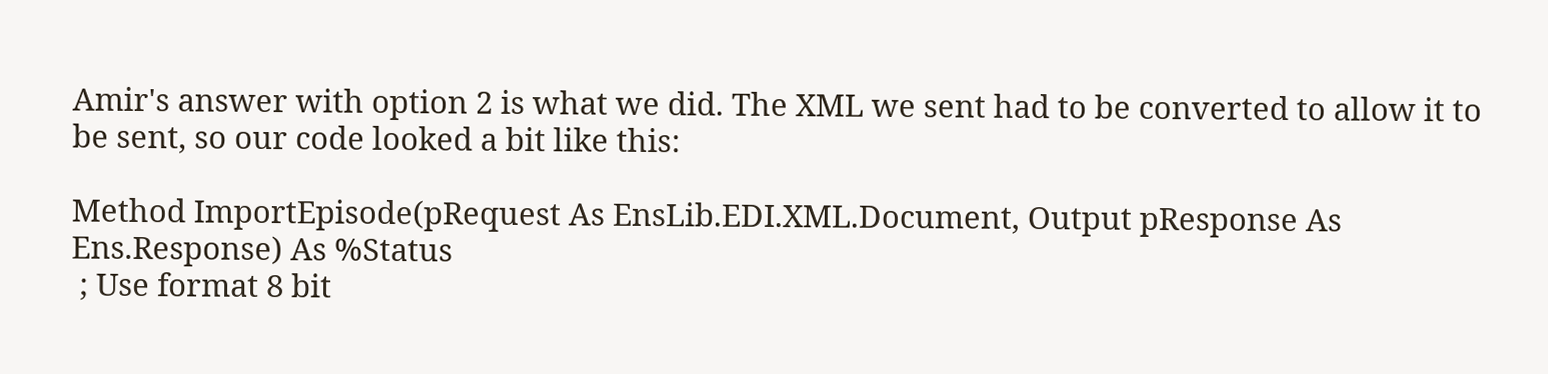Amir's answer with option 2 is what we did. The XML we sent had to be converted to allow it to be sent, so our code looked a bit like this:

Method ImportEpisode(pRequest As EnsLib.EDI.XML.Document, Output pResponse As Ens.Response) As %Status
 ; Use format 8 bit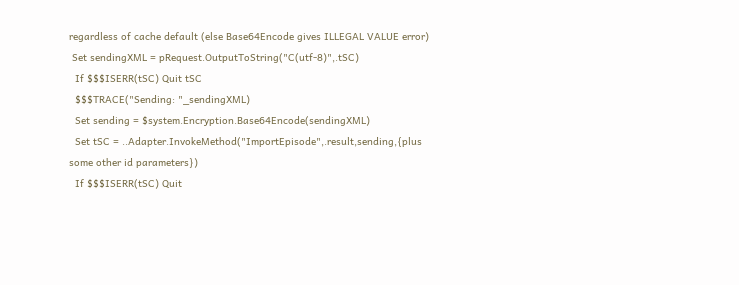regardless of cache default (else Base64Encode gives ILLEGAL VALUE error)
 Set sendingXML = pRequest.OutputToString("C(utf-8)",.tSC)
  If $$$ISERR(tSC) Quit tSC
  $$$TRACE("Sending: "_sendingXML)
  Set sending = $system.Encryption.Base64Encode(sendingXML)
  Set tSC = ..Adapter.InvokeMethod("ImportEpisode",.result,sending,{plus some other id parameters})
  If $$$ISERR(tSC) Quit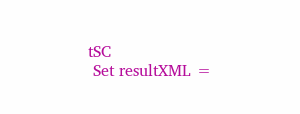tSC
 Set resultXML =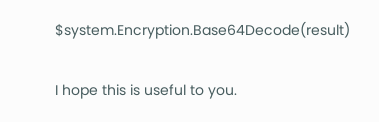$system.Encryption.Base64Decode(result)


I hope this is useful to you.